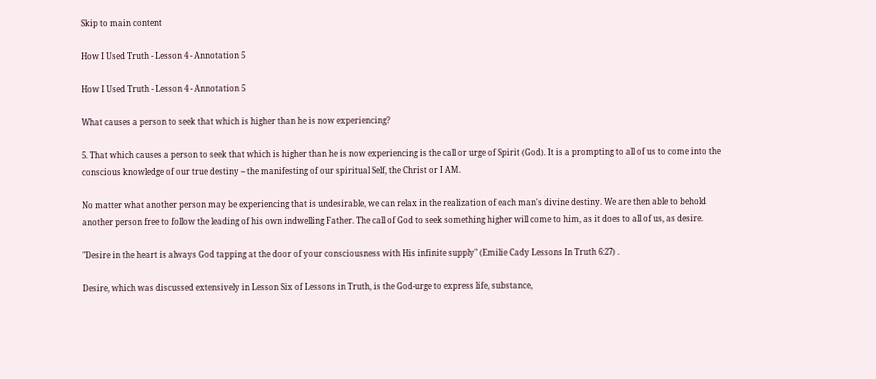Skip to main content

How I Used Truth - Lesson 4 - Annotation 5

How I Used Truth - Lesson 4 - Annotation 5

What causes a person to seek that which is higher than he is now experiencing?

5. That which causes a person to seek that which is higher than he is now experiencing is the call or urge of Spirit (God). It is a prompting to all of us to come into the conscious knowledge of our true destiny -- the manifesting of our spiritual Self, the Christ or I AM.

No matter what another person may be experiencing that is undesirable, we can relax in the realization of each man's divine destiny. We are then able to behold another person free to follow the leading of his own indwelling Father. The call of God to seek something higher will come to him, as it does to all of us, as desire.

"Desire in the heart is always God tapping at the door of your consciousness with His infinite supply" (Emilie Cady Lessons In Truth 6:27) .

Desire, which was discussed extensively in Lesson Six of Lessons in Truth, is the God-urge to express life, substance,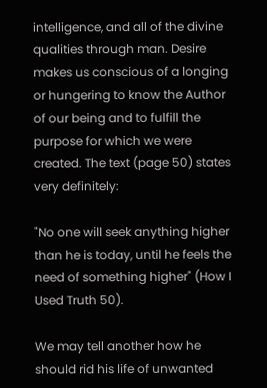intelligence, and all of the divine qualities through man. Desire makes us conscious of a longing or hungering to know the Author of our being and to fulfill the purpose for which we were created. The text (page 50) states very definitely:

"No one will seek anything higher than he is today, until he feels the need of something higher" (How I Used Truth 50).

We may tell another how he should rid his life of unwanted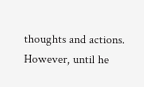thoughts and actions. However, until he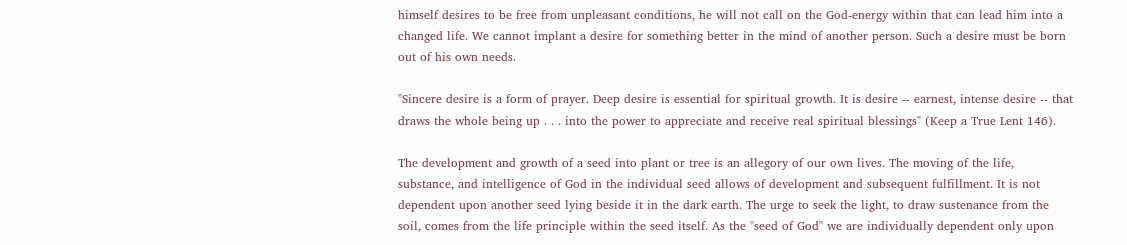himself desires to be free from unpleasant conditions, he will not call on the God-energy within that can lead him into a changed life. We cannot implant a desire for something better in the mind of another person. Such a desire must be born out of his own needs.

"Sincere desire is a form of prayer. Deep desire is essential for spiritual growth. It is desire -- earnest, intense desire -- that draws the whole being up . . . into the power to appreciate and receive real spiritual blessings" (Keep a True Lent 146).

The development and growth of a seed into plant or tree is an allegory of our own lives. The moving of the life, substance, and intelligence of God in the individual seed allows of development and subsequent fulfillment. It is not dependent upon another seed lying beside it in the dark earth. The urge to seek the light, to draw sustenance from the soil, comes from the life principle within the seed itself. As the "seed of God" we are individually dependent only upon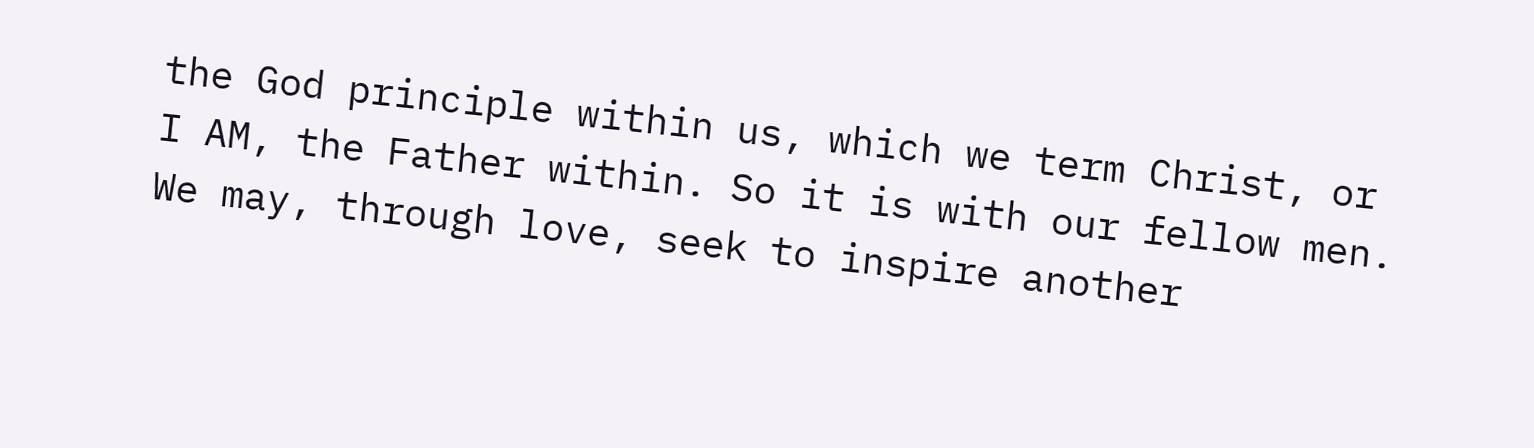the God principle within us, which we term Christ, or I AM, the Father within. So it is with our fellow men. We may, through love, seek to inspire another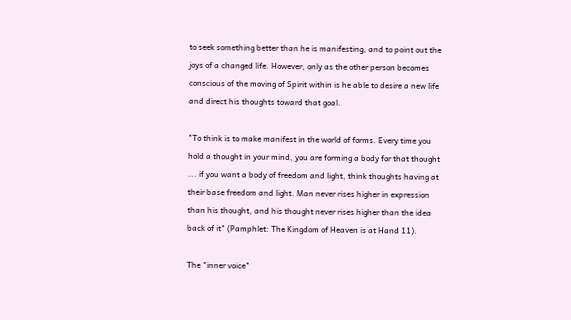to seek something better than he is manifesting, and to point out the joys of a changed life. However, only as the other person becomes conscious of the moving of Spirit within is he able to desire a new life and direct his thoughts toward that goal.

"To think is to make manifest in the world of forms. Every time you hold a thought in your mind, you are forming a body for that thought ... if you want a body of freedom and light, think thoughts having at their base freedom and light. Man never rises higher in expression than his thought, and his thought never rises higher than the idea back of it" (Pamphlet: The Kingdom of Heaven is at Hand 11).

The "inner voice"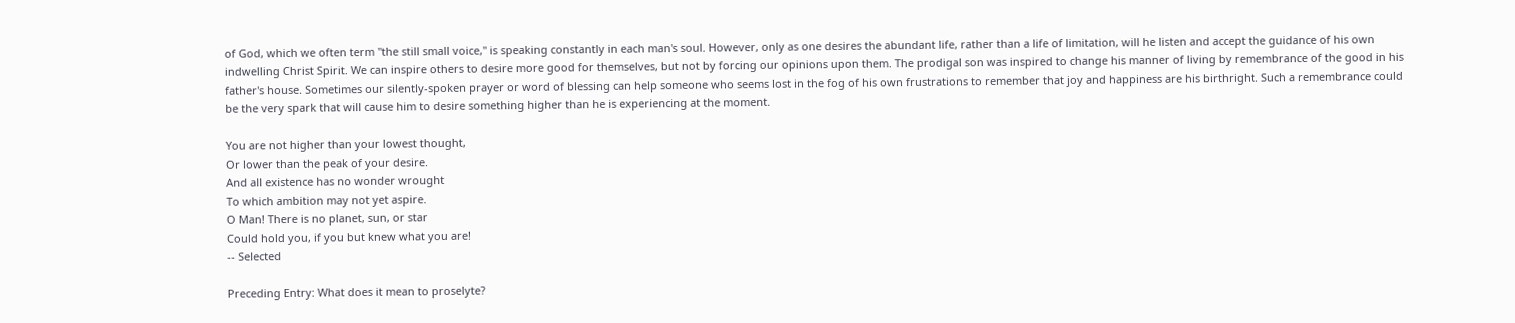of God, which we often term "the still small voice," is speaking constantly in each man's soul. However, only as one desires the abundant life, rather than a life of limitation, will he listen and accept the guidance of his own indwelling Christ Spirit. We can inspire others to desire more good for themselves, but not by forcing our opinions upon them. The prodigal son was inspired to change his manner of living by remembrance of the good in his father's house. Sometimes our silently-spoken prayer or word of blessing can help someone who seems lost in the fog of his own frustrations to remember that joy and happiness are his birthright. Such a remembrance could be the very spark that will cause him to desire something higher than he is experiencing at the moment.

You are not higher than your lowest thought,
Or lower than the peak of your desire.
And all existence has no wonder wrought
To which ambition may not yet aspire.
O Man! There is no planet, sun, or star
Could hold you, if you but knew what you are!
-- Selected

Preceding Entry: What does it mean to proselyte?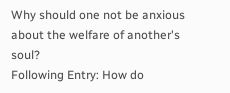Why should one not be anxious about the welfare of another's soul?
Following Entry: How do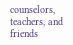counselors, teachers, and friends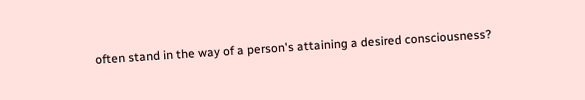often stand in the way of a person's attaining a desired consciousness?